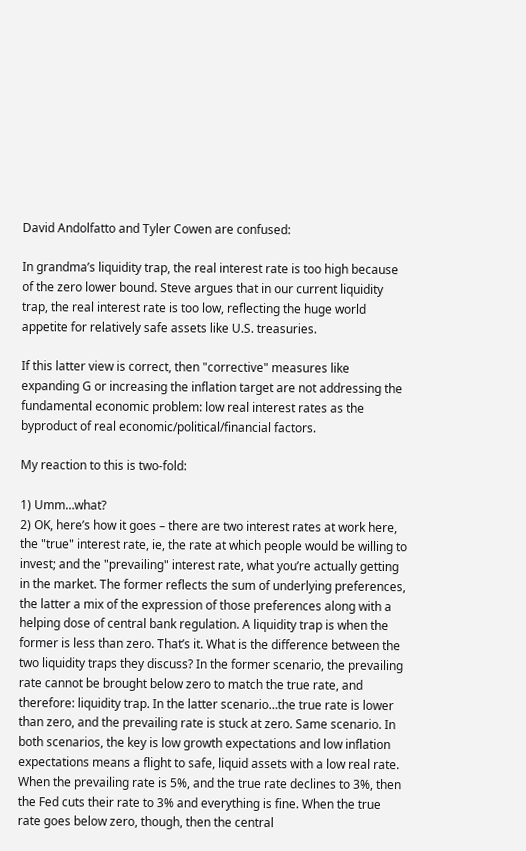David Andolfatto and Tyler Cowen are confused:

In grandma’s liquidity trap, the real interest rate is too high because of the zero lower bound. Steve argues that in our current liquidity trap, the real interest rate is too low, reflecting the huge world appetite for relatively safe assets like U.S. treasuries.

If this latter view is correct, then "corrective" measures like expanding G or increasing the inflation target are not addressing the fundamental economic problem: low real interest rates as the byproduct of real economic/political/financial factors.

My reaction to this is two-fold:

1) Umm…what?
2) OK, here’s how it goes – there are two interest rates at work here, the "true" interest rate, ie, the rate at which people would be willing to invest; and the "prevailing" interest rate, what you’re actually getting in the market. The former reflects the sum of underlying preferences, the latter a mix of the expression of those preferences along with a helping dose of central bank regulation. A liquidity trap is when the former is less than zero. That’s it. What is the difference between the two liquidity traps they discuss? In the former scenario, the prevailing rate cannot be brought below zero to match the true rate, and therefore: liquidity trap. In the latter scenario…the true rate is lower than zero, and the prevailing rate is stuck at zero. Same scenario. In both scenarios, the key is low growth expectations and low inflation expectations means a flight to safe, liquid assets with a low real rate. When the prevailing rate is 5%, and the true rate declines to 3%, then the Fed cuts their rate to 3% and everything is fine. When the true rate goes below zero, though, then the central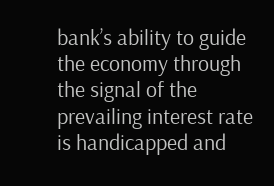bank’s ability to guide the economy through the signal of the prevailing interest rate is handicapped and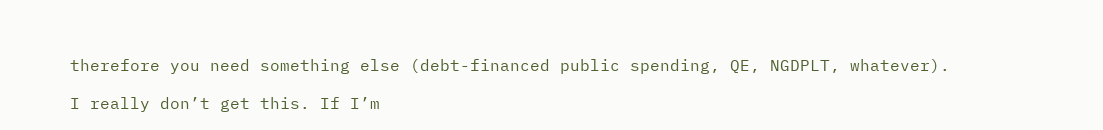therefore you need something else (debt-financed public spending, QE, NGDPLT, whatever).

I really don’t get this. If I’m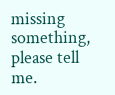missing something, please tell me.